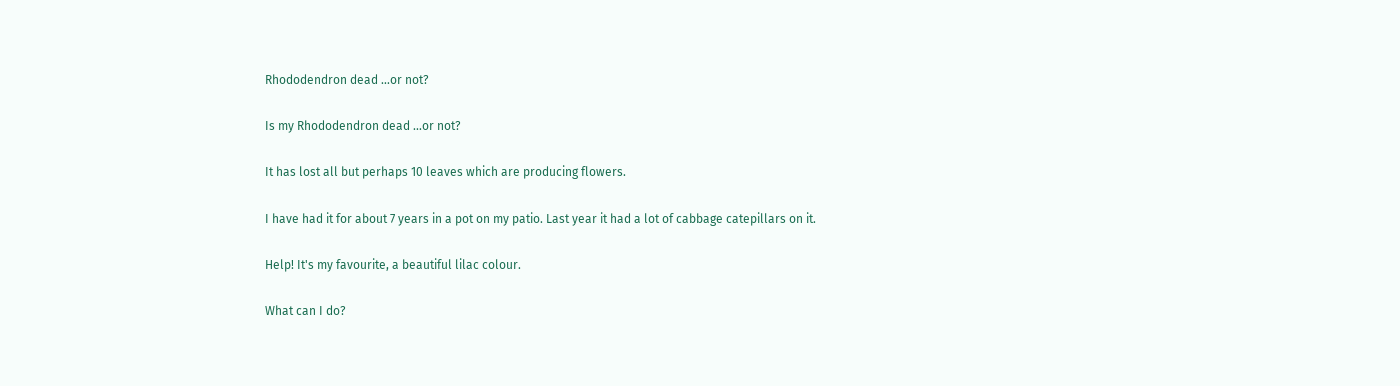Rhododendron dead ...or not?

Is my Rhododendron dead ...or not?

It has lost all but perhaps 10 leaves which are producing flowers.

I have had it for about 7 years in a pot on my patio. Last year it had a lot of cabbage catepillars on it.

Help! It's my favourite, a beautiful lilac colour.

What can I do?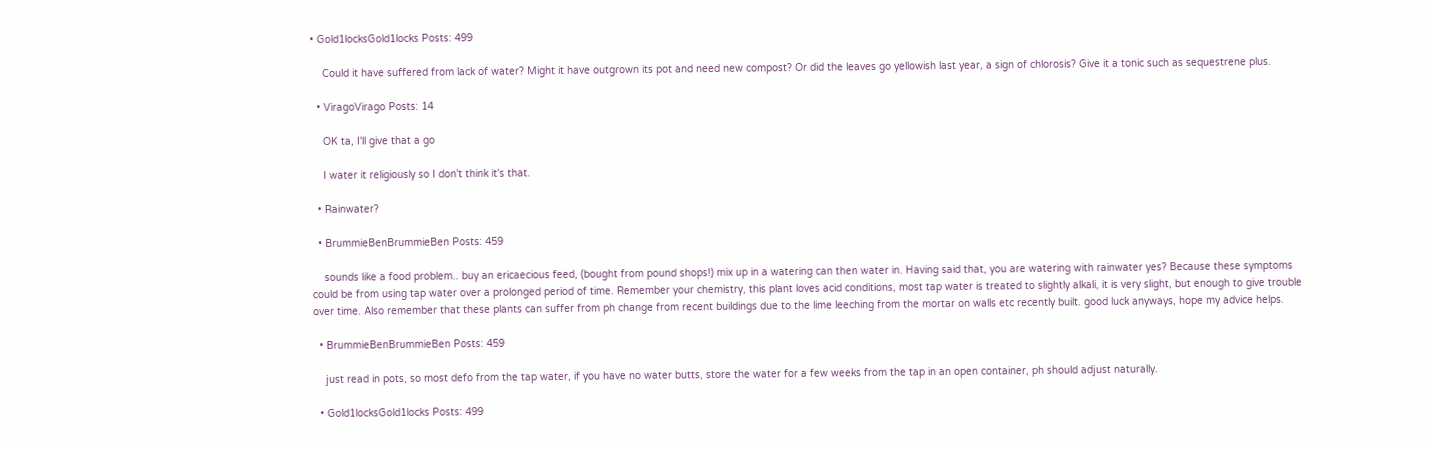• Gold1locksGold1locks Posts: 499

    Could it have suffered from lack of water? Might it have outgrown its pot and need new compost? Or did the leaves go yellowish last year, a sign of chlorosis? Give it a tonic such as sequestrene plus.

  • ViragoVirago Posts: 14

    OK ta, I'll give that a go

    I water it religiously so I don't think it's that.

  • Rainwater?

  • BrummieBenBrummieBen Posts: 459

    sounds like a food problem.. buy an ericaecious feed, (bought from pound shops!) mix up in a watering can then water in. Having said that, you are watering with rainwater yes? Because these symptoms could be from using tap water over a prolonged period of time. Remember your chemistry, this plant loves acid conditions, most tap water is treated to slightly alkali, it is very slight, but enough to give trouble over time. Also remember that these plants can suffer from ph change from recent buildings due to the lime leeching from the mortar on walls etc recently built. good luck anyways, hope my advice helps.

  • BrummieBenBrummieBen Posts: 459

    just read in pots, so most defo from the tap water, if you have no water butts, store the water for a few weeks from the tap in an open container, ph should adjust naturally.

  • Gold1locksGold1locks Posts: 499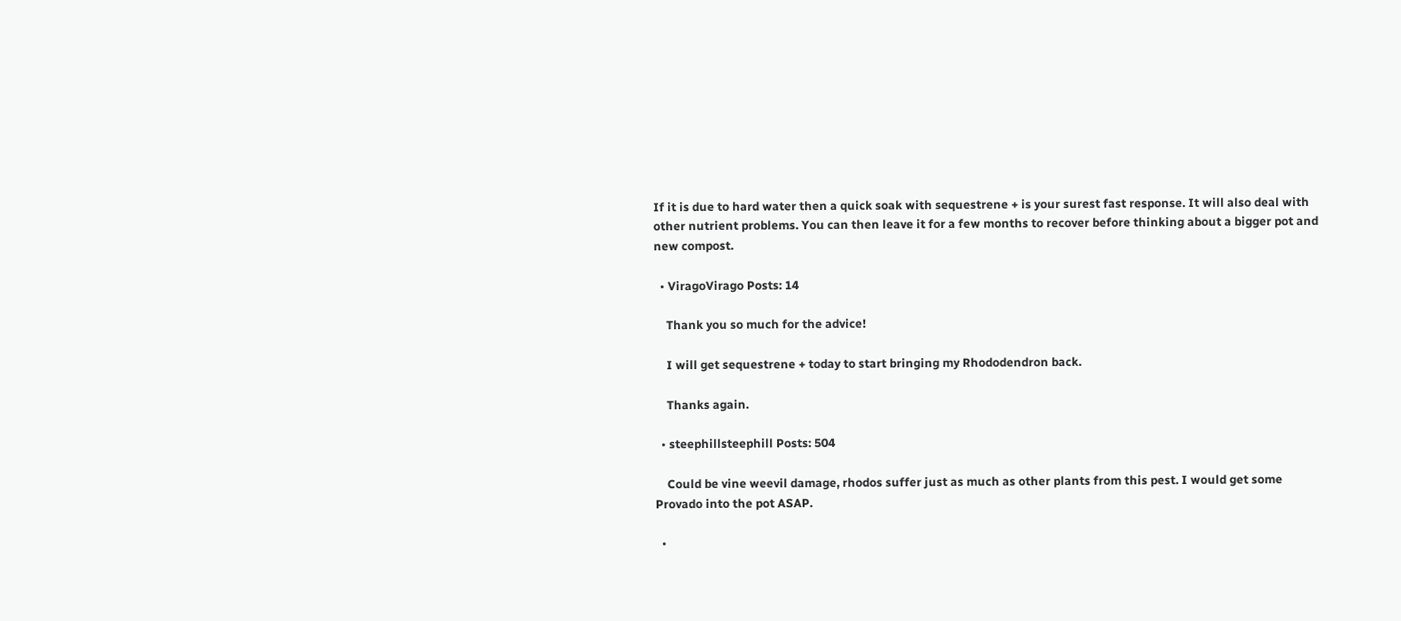If it is due to hard water then a quick soak with sequestrene + is your surest fast response. It will also deal with other nutrient problems. You can then leave it for a few months to recover before thinking about a bigger pot and new compost.

  • ViragoVirago Posts: 14

    Thank you so much for the advice!

    I will get sequestrene + today to start bringing my Rhododendron back.

    Thanks again.

  • steephillsteephill Posts: 504

    Could be vine weevil damage, rhodos suffer just as much as other plants from this pest. I would get some Provado into the pot ASAP.

  •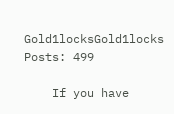Gold1locksGold1locks Posts: 499

    If you have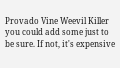Provado Vine Weevil Killer you could add some just to be sure. If not, it's expensive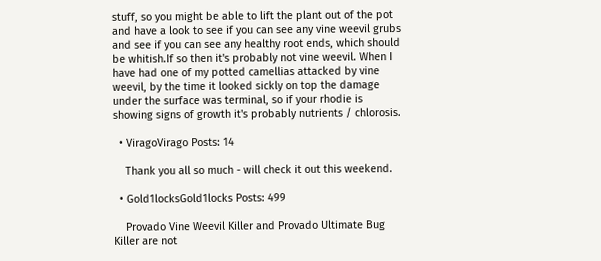stuff, so you might be able to lift the plant out of the pot and have a look to see if you can see any vine weevil grubs and see if you can see any healthy root ends, which should be whitish.If so then it's probably not vine weevil. When I have had one of my potted camellias attacked by vine weevil, by the time it looked sickly on top the damage under the surface was terminal, so if your rhodie is showing signs of growth it's probably nutrients / chlorosis.

  • ViragoVirago Posts: 14

    Thank you all so much - will check it out this weekend.

  • Gold1locksGold1locks Posts: 499

    Provado Vine Weevil Killer and Provado Ultimate Bug Killer are not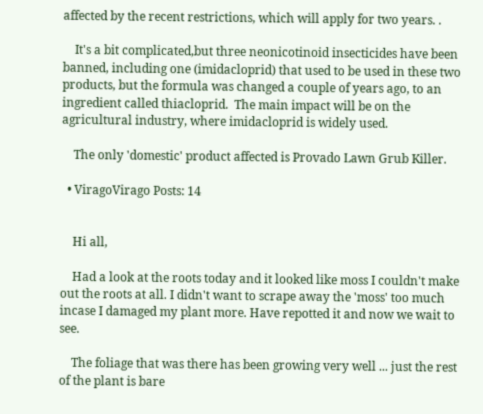affected by the recent restrictions, which will apply for two years. .

    It's a bit complicated,but three neonicotinoid insecticides have been banned, including one (imidacloprid) that used to be used in these two products, but the formula was changed a couple of years ago, to an ingredient called thiacloprid.  The main impact will be on the agricultural industry, where imidacloprid is widely used.

    The only 'domestic' product affected is Provado Lawn Grub Killer.

  • ViragoVirago Posts: 14


    Hi all,

    Had a look at the roots today and it looked like moss I couldn't make out the roots at all. I didn't want to scrape away the 'moss' too much incase I damaged my plant more. Have repotted it and now we wait to see.

    The foliage that was there has been growing very well ... just the rest of the plant is bare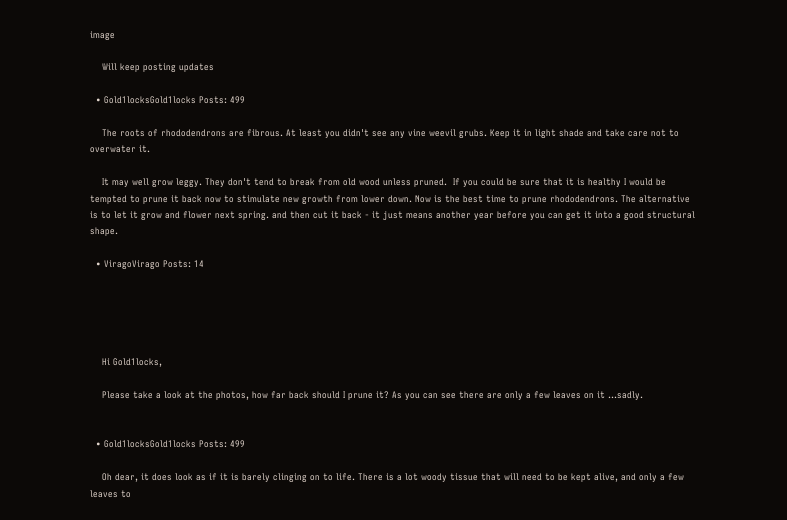image

    Will keep posting updates

  • Gold1locksGold1locks Posts: 499

    The roots of rhododendrons are fibrous. At least you didn't see any vine weevil grubs. Keep it in light shade and take care not to overwater it.

    It may well grow leggy. They don't tend to break from old wood unless pruned.  If you could be sure that it is healthy I would be tempted to prune it back now to stimulate new growth from lower down. Now is the best time to prune rhododendrons. The alternative is to let it grow and flower next spring. and then cut it back - it just means another year before you can get it into a good structural shape.

  • ViragoVirago Posts: 14





    Hi Gold1locks,

    Please take a look at the photos, how far back should I prune it? As you can see there are only a few leaves on it ...sadly.


  • Gold1locksGold1locks Posts: 499

    Oh dear, it does look as if it is barely clinging on to life. There is a lot woody tissue that will need to be kept alive, and only a few leaves to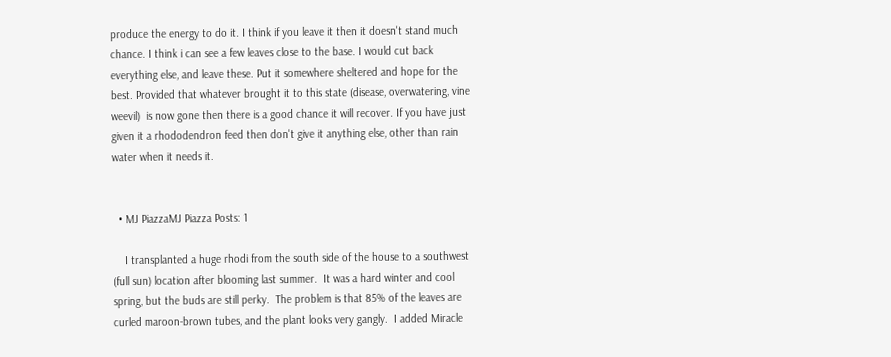produce the energy to do it. I think if you leave it then it doesn't stand much chance. I think i can see a few leaves close to the base. I would cut back everything else, and leave these. Put it somewhere sheltered and hope for the best. Provided that whatever brought it to this state (disease, overwatering, vine weevil)  is now gone then there is a good chance it will recover. If you have just given it a rhododendron feed then don't give it anything else, other than rain water when it needs it.


  • MJ PiazzaMJ Piazza Posts: 1

    I transplanted a huge rhodi from the south side of the house to a southwest (full sun) location after blooming last summer.  It was a hard winter and cool spring, but the buds are still perky.  The problem is that 85% of the leaves are curled maroon-brown tubes, and the plant looks very gangly.  I added Miracle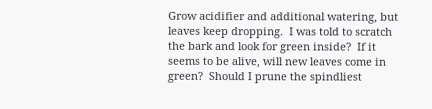Grow acidifier and additional watering, but leaves keep dropping.  I was told to scratch the bark and look for green inside?  If it seems to be alive, will new leaves come in green?  Should I prune the spindliest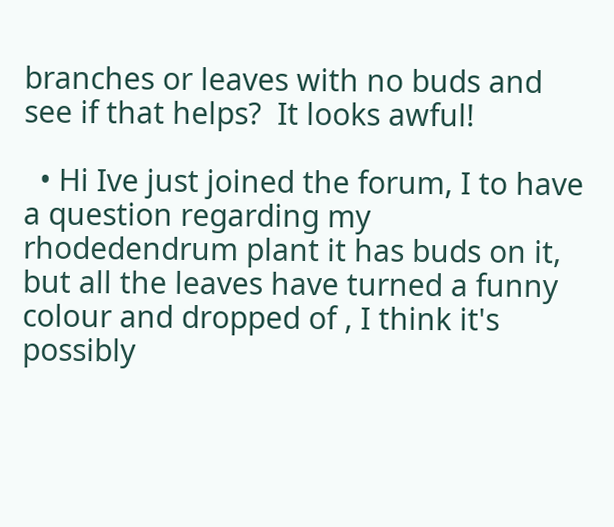branches or leaves with no buds and see if that helps?  It looks awful!

  • Hi Ive just joined the forum, I to have a question regarding my rhodedendrum plant it has buds on it, but all the leaves have turned a funny colour and dropped of , I think it's possibly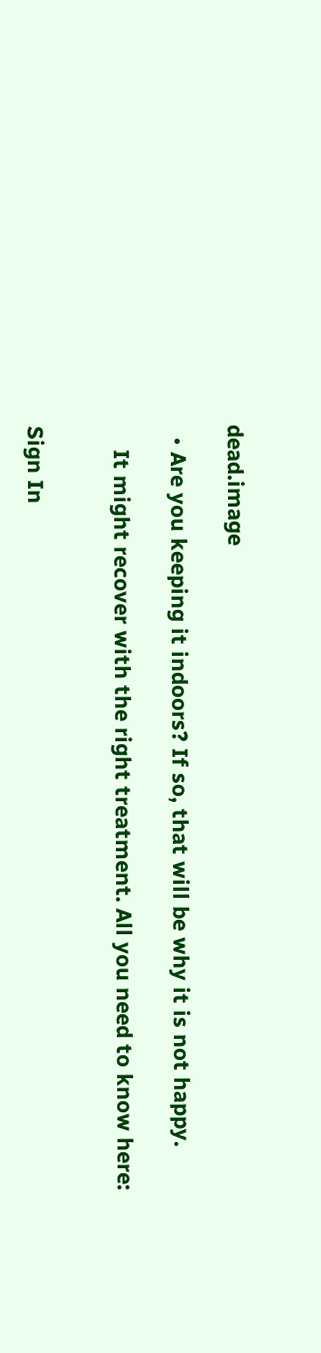dead.image

  • Are you keeping it indoors? If so, that will be why it is not happy.

    It might recover with the right treatment. All you need to know here:


Sign In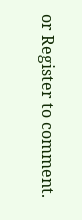or Register to comment.